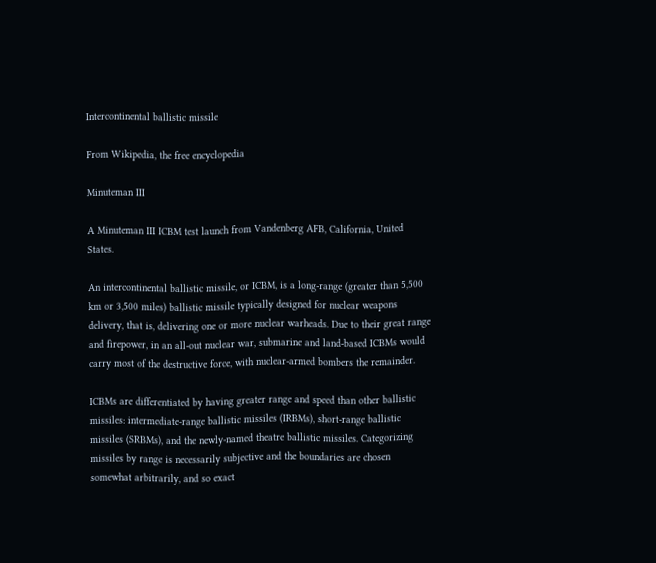Intercontinental ballistic missile

From Wikipedia, the free encyclopedia

Minuteman III

A Minuteman III ICBM test launch from Vandenberg AFB, California, United States.

An intercontinental ballistic missile, or ICBM, is a long-range (greater than 5,500 km or 3,500 miles) ballistic missile typically designed for nuclear weapons delivery, that is, delivering one or more nuclear warheads. Due to their great range and firepower, in an all-out nuclear war, submarine and land-based ICBMs would carry most of the destructive force, with nuclear-armed bombers the remainder.

ICBMs are differentiated by having greater range and speed than other ballistic missiles: intermediate-range ballistic missiles (IRBMs), short-range ballistic missiles (SRBMs), and the newly-named theatre ballistic missiles. Categorizing missiles by range is necessarily subjective and the boundaries are chosen somewhat arbitrarily, and so exact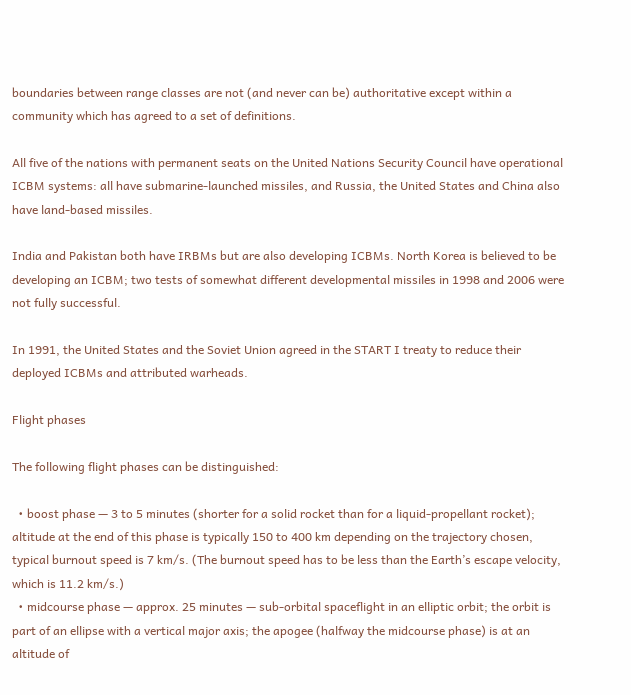boundaries between range classes are not (and never can be) authoritative except within a community which has agreed to a set of definitions.

All five of the nations with permanent seats on the United Nations Security Council have operational ICBM systems: all have submarine-launched missiles, and Russia, the United States and China also have land-based missiles.

India and Pakistan both have IRBMs but are also developing ICBMs. North Korea is believed to be developing an ICBM; two tests of somewhat different developmental missiles in 1998 and 2006 were not fully successful.

In 1991, the United States and the Soviet Union agreed in the START I treaty to reduce their deployed ICBMs and attributed warheads.

Flight phases

The following flight phases can be distinguished:

  • boost phase — 3 to 5 minutes (shorter for a solid rocket than for a liquid-propellant rocket); altitude at the end of this phase is typically 150 to 400 km depending on the trajectory chosen, typical burnout speed is 7 km/s. (The burnout speed has to be less than the Earth’s escape velocity, which is 11.2 km/s.)
  • midcourse phase — approx. 25 minutes — sub-orbital spaceflight in an elliptic orbit; the orbit is part of an ellipse with a vertical major axis; the apogee (halfway the midcourse phase) is at an altitude of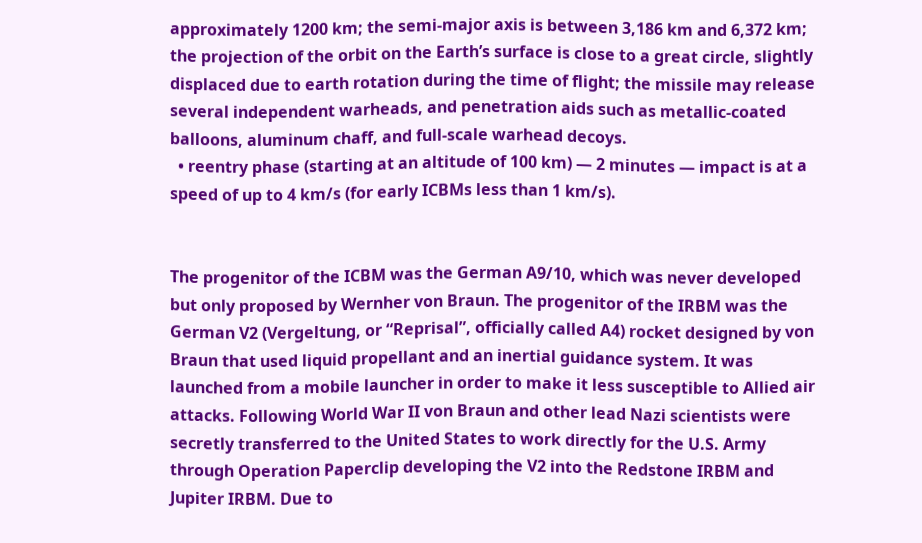approximately 1200 km; the semi-major axis is between 3,186 km and 6,372 km; the projection of the orbit on the Earth’s surface is close to a great circle, slightly displaced due to earth rotation during the time of flight; the missile may release several independent warheads, and penetration aids such as metallic-coated balloons, aluminum chaff, and full-scale warhead decoys.
  • reentry phase (starting at an altitude of 100 km) — 2 minutes — impact is at a speed of up to 4 km/s (for early ICBMs less than 1 km/s).


The progenitor of the ICBM was the German A9/10, which was never developed but only proposed by Wernher von Braun. The progenitor of the IRBM was the German V2 (Vergeltung, or “Reprisal”, officially called A4) rocket designed by von Braun that used liquid propellant and an inertial guidance system. It was launched from a mobile launcher in order to make it less susceptible to Allied air attacks. Following World War II von Braun and other lead Nazi scientists were secretly transferred to the United States to work directly for the U.S. Army through Operation Paperclip developing the V2 into the Redstone IRBM and Jupiter IRBM. Due to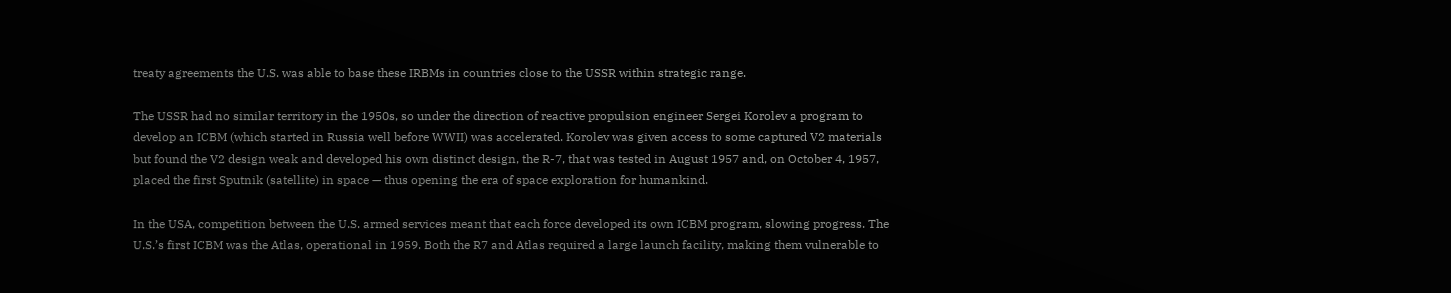treaty agreements the U.S. was able to base these IRBMs in countries close to the USSR within strategic range.

The USSR had no similar territory in the 1950s, so under the direction of reactive propulsion engineer Sergei Korolev a program to develop an ICBM (which started in Russia well before WWII) was accelerated. Korolev was given access to some captured V2 materials but found the V2 design weak and developed his own distinct design, the R-7, that was tested in August 1957 and, on October 4, 1957, placed the first Sputnik (satellite) in space — thus opening the era of space exploration for humankind.

In the USA, competition between the U.S. armed services meant that each force developed its own ICBM program, slowing progress. The U.S.’s first ICBM was the Atlas, operational in 1959. Both the R7 and Atlas required a large launch facility, making them vulnerable to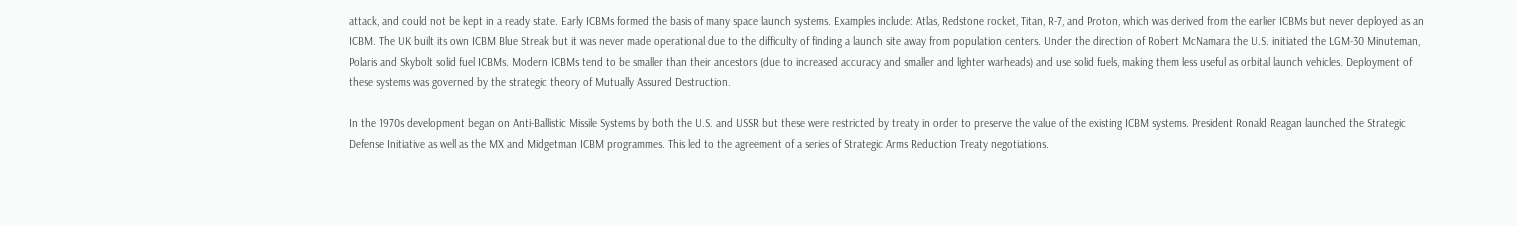attack, and could not be kept in a ready state. Early ICBMs formed the basis of many space launch systems. Examples include: Atlas, Redstone rocket, Titan, R-7, and Proton, which was derived from the earlier ICBMs but never deployed as an ICBM. The UK built its own ICBM Blue Streak but it was never made operational due to the difficulty of finding a launch site away from population centers. Under the direction of Robert McNamara the U.S. initiated the LGM-30 Minuteman, Polaris and Skybolt solid fuel ICBMs. Modern ICBMs tend to be smaller than their ancestors (due to increased accuracy and smaller and lighter warheads) and use solid fuels, making them less useful as orbital launch vehicles. Deployment of these systems was governed by the strategic theory of Mutually Assured Destruction.

In the 1970s development began on Anti-Ballistic Missile Systems by both the U.S. and USSR but these were restricted by treaty in order to preserve the value of the existing ICBM systems. President Ronald Reagan launched the Strategic Defense Initiative as well as the MX and Midgetman ICBM programmes. This led to the agreement of a series of Strategic Arms Reduction Treaty negotiations.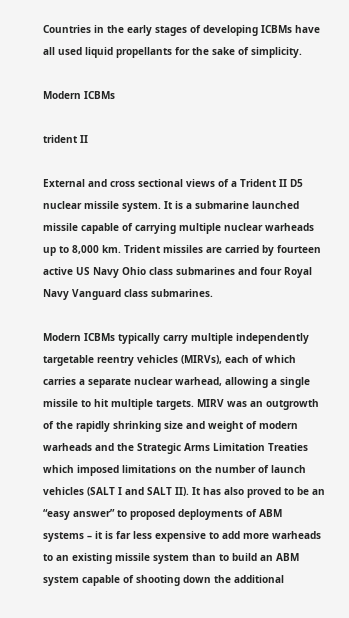Countries in the early stages of developing ICBMs have all used liquid propellants for the sake of simplicity.

Modern ICBMs

trident II

External and cross sectional views of a Trident II D5 nuclear missile system. It is a submarine launched missile capable of carrying multiple nuclear warheads up to 8,000 km. Trident missiles are carried by fourteen active US Navy Ohio class submarines and four Royal Navy Vanguard class submarines.

Modern ICBMs typically carry multiple independently targetable reentry vehicles (MIRVs), each of which carries a separate nuclear warhead, allowing a single missile to hit multiple targets. MIRV was an outgrowth of the rapidly shrinking size and weight of modern warheads and the Strategic Arms Limitation Treaties which imposed limitations on the number of launch vehicles (SALT I and SALT II). It has also proved to be an “easy answer” to proposed deployments of ABM systems – it is far less expensive to add more warheads to an existing missile system than to build an ABM system capable of shooting down the additional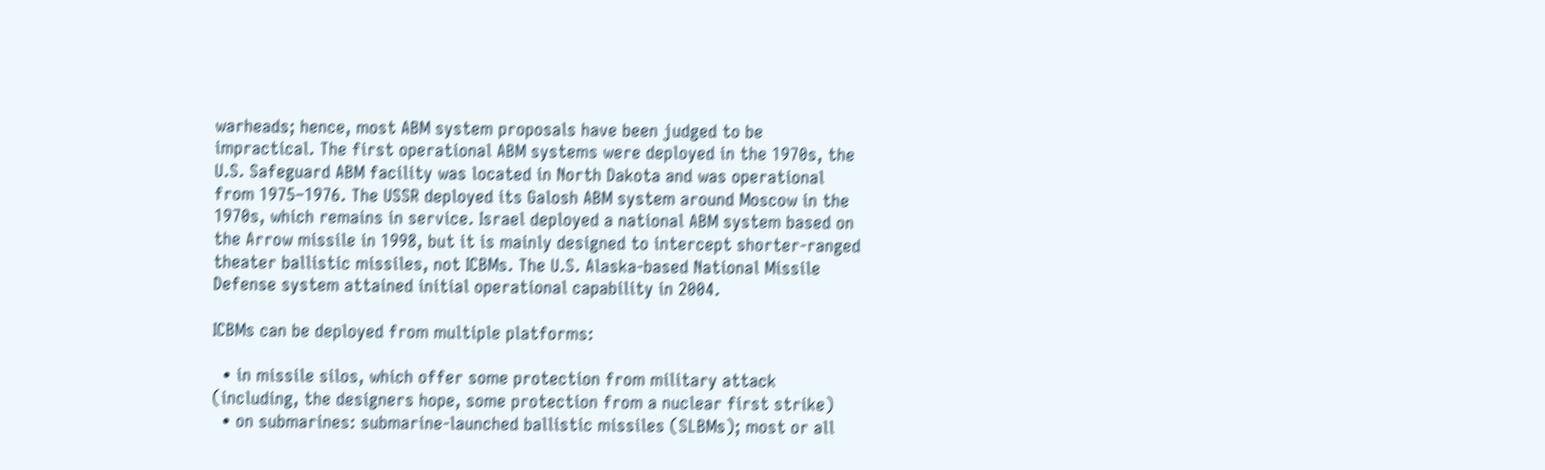warheads; hence, most ABM system proposals have been judged to be impractical. The first operational ABM systems were deployed in the 1970s, the U.S. Safeguard ABM facility was located in North Dakota and was operational from 1975–1976. The USSR deployed its Galosh ABM system around Moscow in the 1970s, which remains in service. Israel deployed a national ABM system based on the Arrow missile in 1998, but it is mainly designed to intercept shorter-ranged theater ballistic missiles, not ICBMs. The U.S. Alaska-based National Missile Defense system attained initial operational capability in 2004.

ICBMs can be deployed from multiple platforms:

  • in missile silos, which offer some protection from military attack (including, the designers hope, some protection from a nuclear first strike)
  • on submarines: submarine-launched ballistic missiles (SLBMs); most or all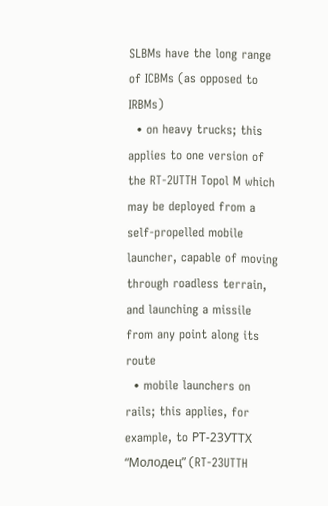SLBMs have the long range of ICBMs (as opposed to IRBMs)
  • on heavy trucks; this applies to one version of the RT-2UTTH Topol M which may be deployed from a self-propelled mobile launcher, capable of moving through roadless terrain, and launching a missile from any point along its route
  • mobile launchers on rails; this applies, for example, to РТ-23УТТХ “Молодец” (RT-23UTTH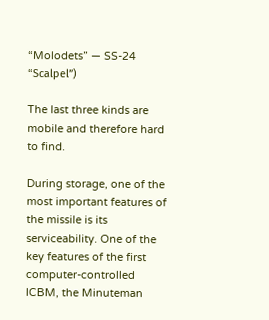“Molodets” — SS-24 “Sсаlреl”)

The last three kinds are mobile and therefore hard to find.

During storage, one of the most important features of the missile is its serviceability. One of the key features of the first computer-controlled ICBM, the Minuteman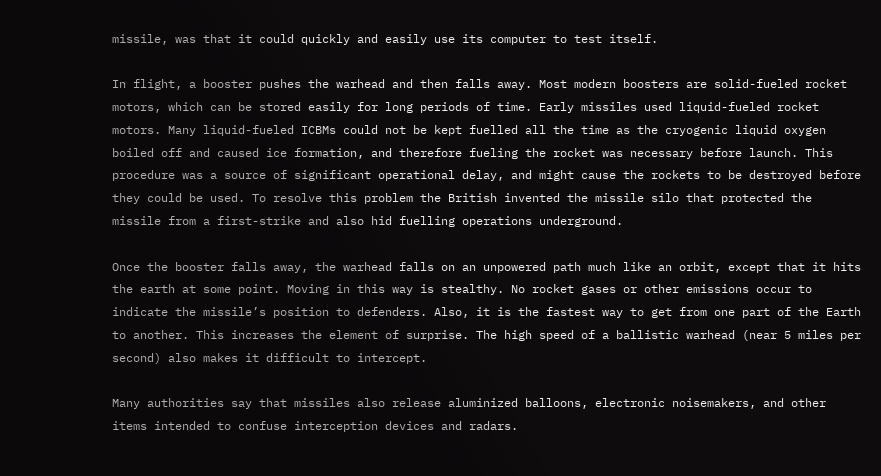missile, was that it could quickly and easily use its computer to test itself.

In flight, a booster pushes the warhead and then falls away. Most modern boosters are solid-fueled rocket motors, which can be stored easily for long periods of time. Early missiles used liquid-fueled rocket motors. Many liquid-fueled ICBMs could not be kept fuelled all the time as the cryogenic liquid oxygen boiled off and caused ice formation, and therefore fueling the rocket was necessary before launch. This procedure was a source of significant operational delay, and might cause the rockets to be destroyed before they could be used. To resolve this problem the British invented the missile silo that protected the missile from a first-strike and also hid fuelling operations underground.

Once the booster falls away, the warhead falls on an unpowered path much like an orbit, except that it hits the earth at some point. Moving in this way is stealthy. No rocket gases or other emissions occur to indicate the missile’s position to defenders. Also, it is the fastest way to get from one part of the Earth to another. This increases the element of surprise. The high speed of a ballistic warhead (near 5 miles per second) also makes it difficult to intercept.

Many authorities say that missiles also release aluminized balloons, electronic noisemakers, and other items intended to confuse interception devices and radars.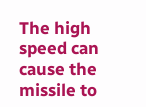The high speed can cause the missile to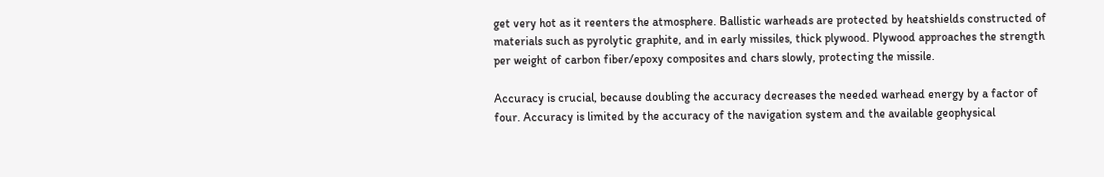get very hot as it reenters the atmosphere. Ballistic warheads are protected by heatshields constructed of materials such as pyrolytic graphite, and in early missiles, thick plywood. Plywood approaches the strength per weight of carbon fiber/epoxy composites and chars slowly, protecting the missile.

Accuracy is crucial, because doubling the accuracy decreases the needed warhead energy by a factor of four. Accuracy is limited by the accuracy of the navigation system and the available geophysical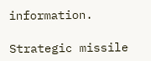information.

Strategic missile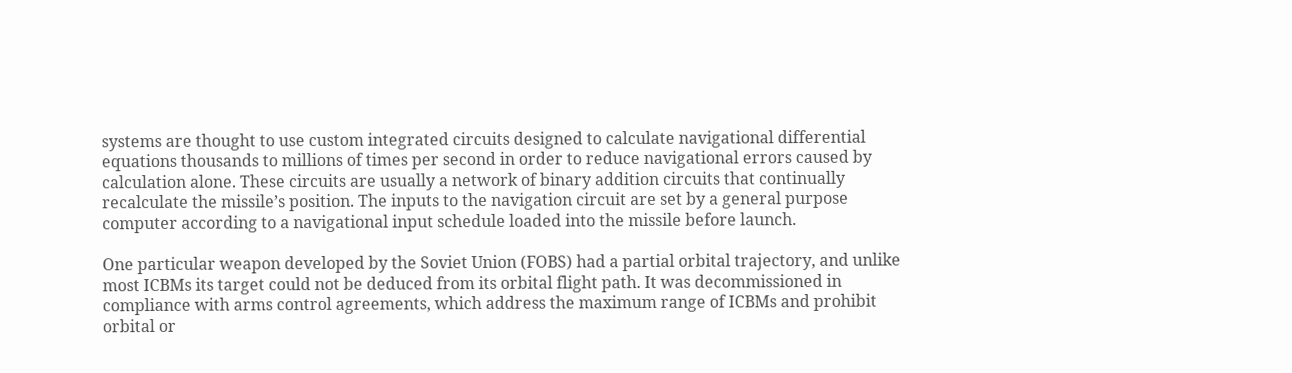systems are thought to use custom integrated circuits designed to calculate navigational differential equations thousands to millions of times per second in order to reduce navigational errors caused by calculation alone. These circuits are usually a network of binary addition circuits that continually recalculate the missile’s position. The inputs to the navigation circuit are set by a general purpose computer according to a navigational input schedule loaded into the missile before launch.

One particular weapon developed by the Soviet Union (FOBS) had a partial orbital trajectory, and unlike most ICBMs its target could not be deduced from its orbital flight path. It was decommissioned in compliance with arms control agreements, which address the maximum range of ICBMs and prohibit orbital or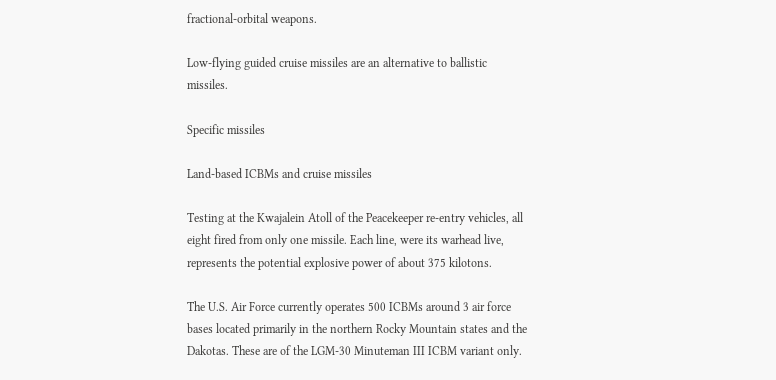fractional-orbital weapons.

Low-flying guided cruise missiles are an alternative to ballistic missiles.

Specific missiles

Land-based ICBMs and cruise missiles

Testing at the Kwajalein Atoll of the Peacekeeper re-entry vehicles, all eight fired from only one missile. Each line, were its warhead live, represents the potential explosive power of about 375 kilotons.

The U.S. Air Force currently operates 500 ICBMs around 3 air force bases located primarily in the northern Rocky Mountain states and the Dakotas. These are of the LGM-30 Minuteman III ICBM variant only.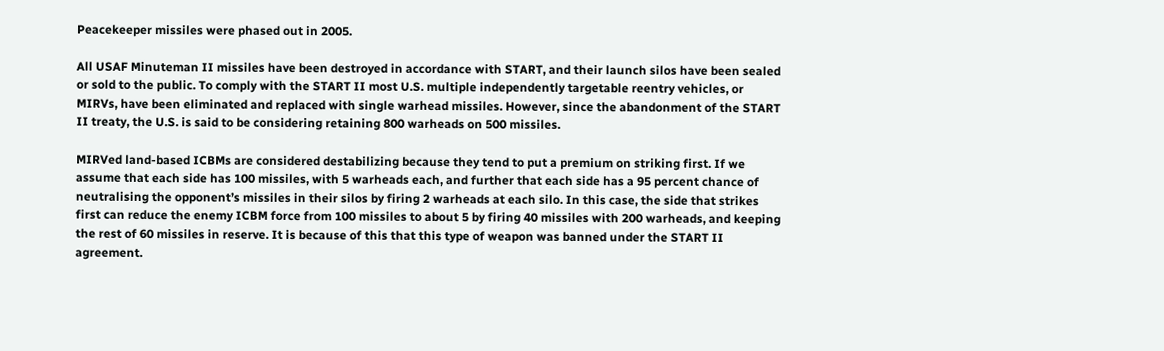Peacekeeper missiles were phased out in 2005.

All USAF Minuteman II missiles have been destroyed in accordance with START, and their launch silos have been sealed or sold to the public. To comply with the START II most U.S. multiple independently targetable reentry vehicles, or MIRVs, have been eliminated and replaced with single warhead missiles. However, since the abandonment of the START II treaty, the U.S. is said to be considering retaining 800 warheads on 500 missiles.

MIRVed land-based ICBMs are considered destabilizing because they tend to put a premium on striking first. If we assume that each side has 100 missiles, with 5 warheads each, and further that each side has a 95 percent chance of neutralising the opponent’s missiles in their silos by firing 2 warheads at each silo. In this case, the side that strikes first can reduce the enemy ICBM force from 100 missiles to about 5 by firing 40 missiles with 200 warheads, and keeping the rest of 60 missiles in reserve. It is because of this that this type of weapon was banned under the START II agreement.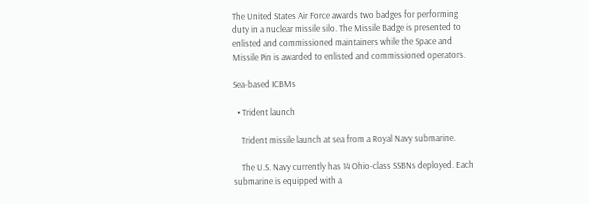The United States Air Force awards two badges for performing duty in a nuclear missile silo. The Missile Badge is presented to enlisted and commissioned maintainers while the Space and Missile Pin is awarded to enlisted and commissioned operators.

Sea-based ICBMs

  • Trident launch

    Trident missile launch at sea from a Royal Navy submarine.

    The U.S. Navy currently has 14 Ohio-class SSBNs deployed. Each submarine is equipped with a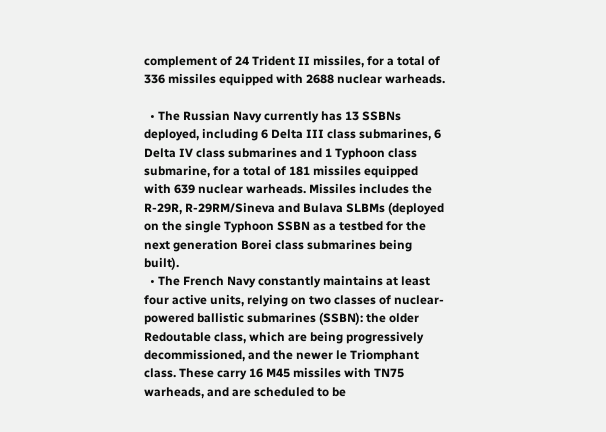complement of 24 Trident II missiles, for a total of 336 missiles equipped with 2688 nuclear warheads.

  • The Russian Navy currently has 13 SSBNs deployed, including 6 Delta III class submarines, 6 Delta IV class submarines and 1 Typhoon class submarine, for a total of 181 missiles equipped with 639 nuclear warheads. Missiles includes the R-29R, R-29RM/Sineva and Bulava SLBMs (deployed on the single Typhoon SSBN as a testbed for the next generation Borei class submarines being built).
  • The French Navy constantly maintains at least four active units, relying on two classes of nuclear-powered ballistic submarines (SSBN): the older Redoutable class, which are being progressively decommissioned, and the newer le Triomphant class. These carry 16 M45 missiles with TN75 warheads, and are scheduled to be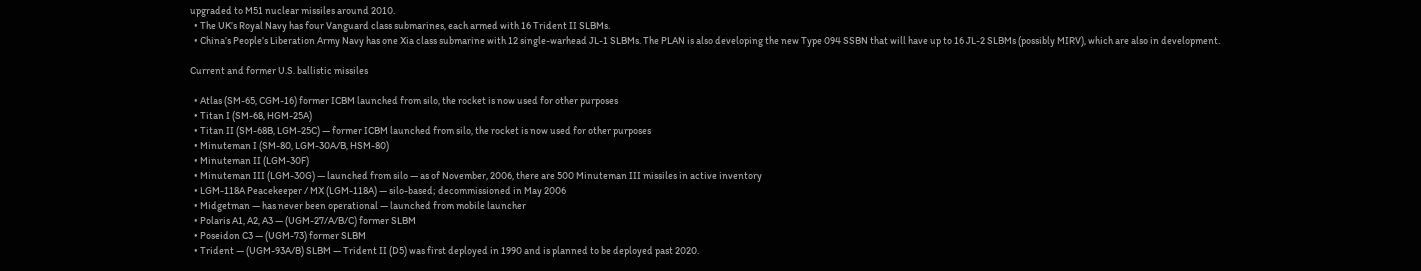upgraded to M51 nuclear missiles around 2010.
  • The UK’s Royal Navy has four Vanguard class submarines, each armed with 16 Trident II SLBMs.
  • China’s People’s Liberation Army Navy has one Xia class submarine with 12 single-warhead JL-1 SLBMs. The PLAN is also developing the new Type 094 SSBN that will have up to 16 JL-2 SLBMs (possibly MIRV), which are also in development.

Current and former U.S. ballistic missiles

  • Atlas (SM-65, CGM-16) former ICBM launched from silo, the rocket is now used for other purposes
  • Titan I (SM-68, HGM-25A)
  • Titan II (SM-68B, LGM-25C) — former ICBM launched from silo, the rocket is now used for other purposes
  • Minuteman I (SM-80, LGM-30A/B, HSM-80)
  • Minuteman II (LGM-30F)
  • Minuteman III (LGM-30G) — launched from silo — as of November, 2006, there are 500 Minuteman III missiles in active inventory
  • LGM-118A Peacekeeper / MX (LGM-118A) — silo-based; decommissioned in May 2006
  • Midgetman — has never been operational — launched from mobile launcher
  • Polaris A1, A2, A3 — (UGM-27/A/B/C) former SLBM
  • Poseidon C3 — (UGM-73) former SLBM
  • Trident — (UGM-93A/B) SLBM — Trident II (D5) was first deployed in 1990 and is planned to be deployed past 2020.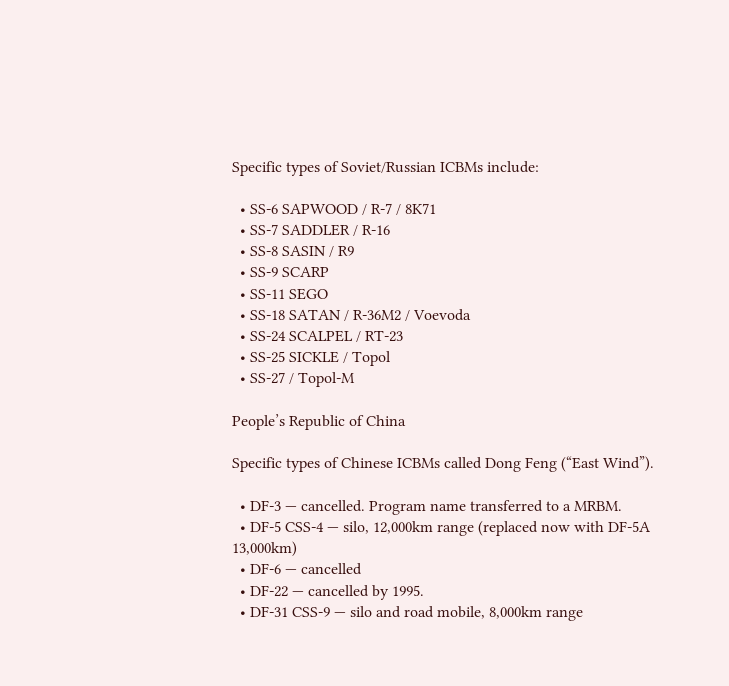Specific types of Soviet/Russian ICBMs include:

  • SS-6 SAPWOOD / R-7 / 8K71
  • SS-7 SADDLER / R-16
  • SS-8 SASIN / R9
  • SS-9 SCARP
  • SS-11 SEGO
  • SS-18 SATAN / R-36M2 / Voevoda
  • SS-24 SCALPEL / RT-23
  • SS-25 SICKLE / Topol
  • SS-27 / Topol-M

People’s Republic of China

Specific types of Chinese ICBMs called Dong Feng (“East Wind”).

  • DF-3 — cancelled. Program name transferred to a MRBM.
  • DF-5 CSS-4 — silo, 12,000km range (replaced now with DF-5A 13,000km)
  • DF-6 — cancelled
  • DF-22 — cancelled by 1995.
  • DF-31 CSS-9 — silo and road mobile, 8,000km range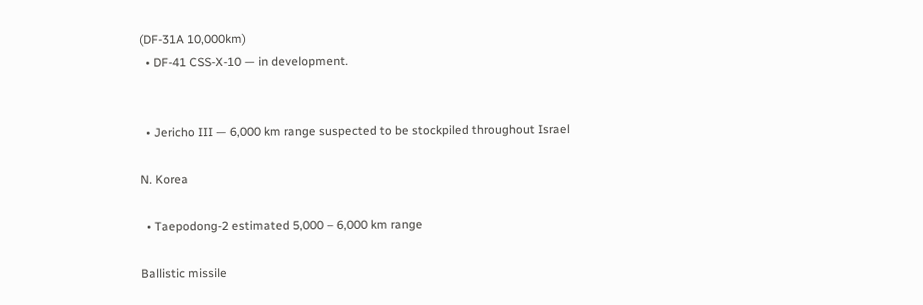(DF-31A 10,000km)
  • DF-41 CSS-X-10 — in development.


  • Jericho III — 6,000 km range suspected to be stockpiled throughout Israel

N. Korea

  • Taepodong-2 estimated 5,000 – 6,000 km range

Ballistic missile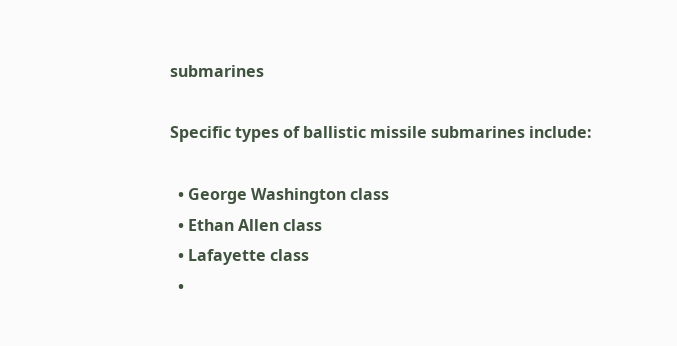submarines

Specific types of ballistic missile submarines include:

  • George Washington class
  • Ethan Allen class
  • Lafayette class
  •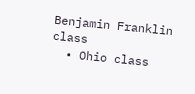Benjamin Franklin class
  • Ohio class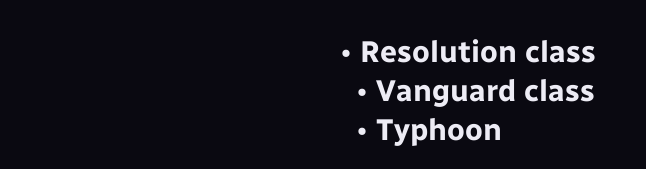• Resolution class
  • Vanguard class
  • Typhoon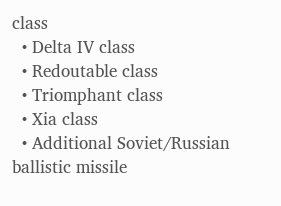class
  • Delta IV class
  • Redoutable class
  • Triomphant class
  • Xia class
  • Additional Soviet/Russian ballistic missile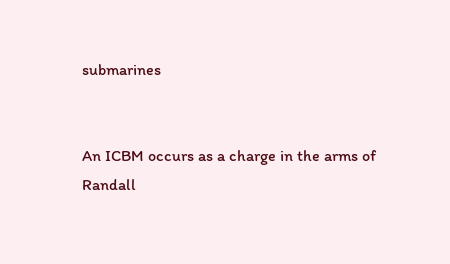submarines


An ICBM occurs as a charge in the arms of Randall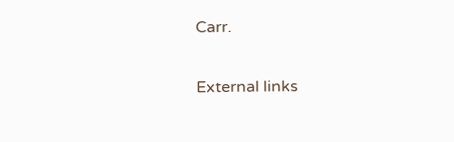Carr.

External links